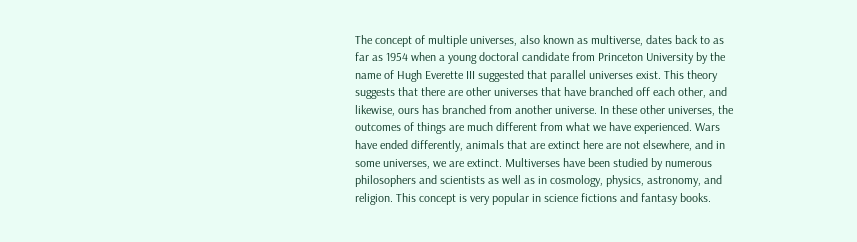The concept of multiple universes, also known as multiverse, dates back to as far as 1954 when a young doctoral candidate from Princeton University by the name of Hugh Everette III suggested that parallel universes exist. This theory suggests that there are other universes that have branched off each other, and likewise, ours has branched from another universe. In these other universes, the outcomes of things are much different from what we have experienced. Wars have ended differently, animals that are extinct here are not elsewhere, and in some universes, we are extinct. Multiverses have been studied by numerous philosophers and scientists as well as in cosmology, physics, astronomy, and religion. This concept is very popular in science fictions and fantasy books.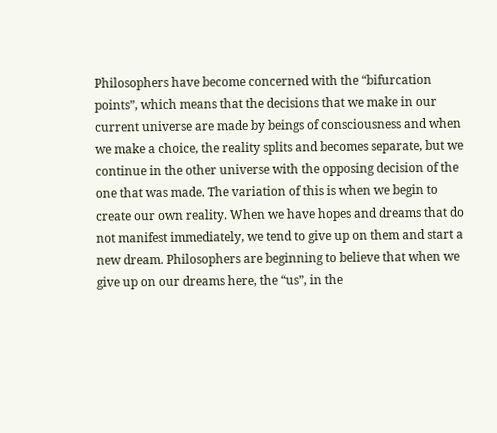Philosophers have become concerned with the “bifurcation points”, which means that the decisions that we make in our current universe are made by beings of consciousness and when we make a choice, the reality splits and becomes separate, but we continue in the other universe with the opposing decision of the one that was made. The variation of this is when we begin to create our own reality. When we have hopes and dreams that do not manifest immediately, we tend to give up on them and start a new dream. Philosophers are beginning to believe that when we give up on our dreams here, the “us”, in the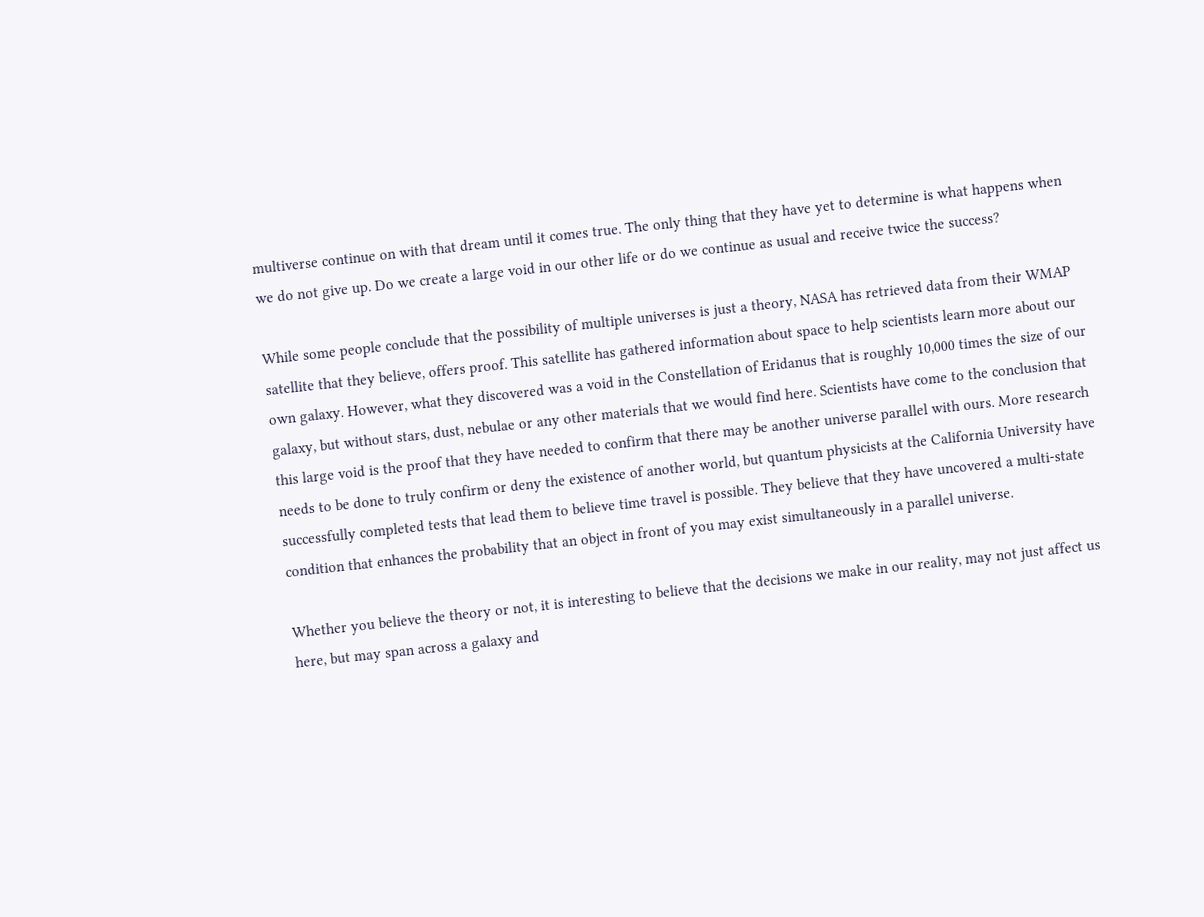multiverse continue on with that dream until it comes true. The only thing that they have yet to determine is what happens when we do not give up. Do we create a large void in our other life or do we continue as usual and receive twice the success?

While some people conclude that the possibility of multiple universes is just a theory, NASA has retrieved data from their WMAP satellite that they believe, offers proof. This satellite has gathered information about space to help scientists learn more about our own galaxy. However, what they discovered was a void in the Constellation of Eridanus that is roughly 10,000 times the size of our galaxy, but without stars, dust, nebulae or any other materials that we would find here. Scientists have come to the conclusion that this large void is the proof that they have needed to confirm that there may be another universe parallel with ours. More research needs to be done to truly confirm or deny the existence of another world, but quantum physicists at the California University have successfully completed tests that lead them to believe time travel is possible. They believe that they have uncovered a multi-state condition that enhances the probability that an object in front of you may exist simultaneously in a parallel universe.

Whether you believe the theory or not, it is interesting to believe that the decisions we make in our reality, may not just affect us here, but may span across a galaxy and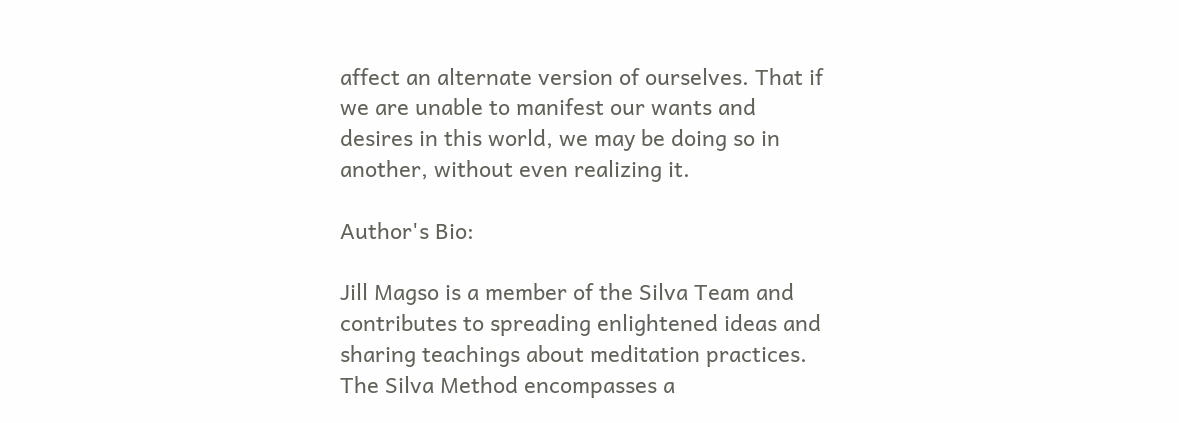affect an alternate version of ourselves. That if we are unable to manifest our wants and desires in this world, we may be doing so in another, without even realizing it.

Author's Bio:

Jill Magso is a member of the Silva Team and contributes to spreading enlightened ideas and sharing teachings about meditation practices. The Silva Method encompasses a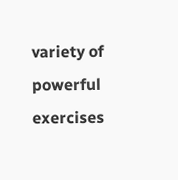variety of powerful exercises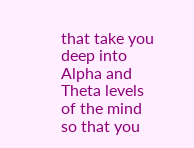that take you deep into Alpha and Theta levels of the mind so that you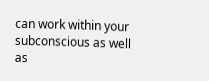can work within your subconscious as well as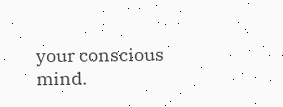your conscious mind.